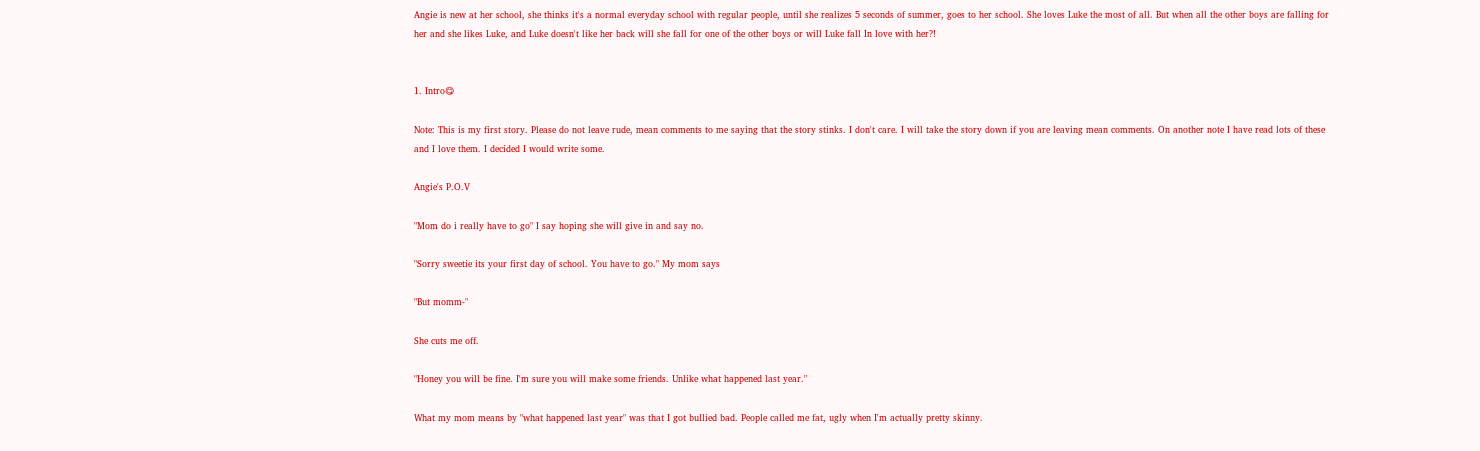Angie is new at her school, she thinks it's a normal everyday school with regular people, until she realizes 5 seconds of summer, goes to her school. She loves Luke the most of all. But when all the other boys are falling for her and she likes Luke, and Luke doesn't like her back will she fall for one of the other boys or will Luke fall In love with her?!


1. Intro😋

Note: This is my first story. Please do not leave rude, mean comments to me saying that the story stinks. I don't care. I will take the story down if you are leaving mean comments. On another note I have read lots of these and I love them. I decided I would write some.

Angie's P.O.V

"Mom do i really have to go" I say hoping she will give in and say no.

"Sorry sweetie its your first day of school. You have to go." My mom says

"But momm-"

She cuts me off.

"Honey you will be fine. I'm sure you will make some friends. Unlike what happened last year."

What my mom means by "what happened last year" was that I got bullied bad. People called me fat, ugly when I'm actually pretty skinny.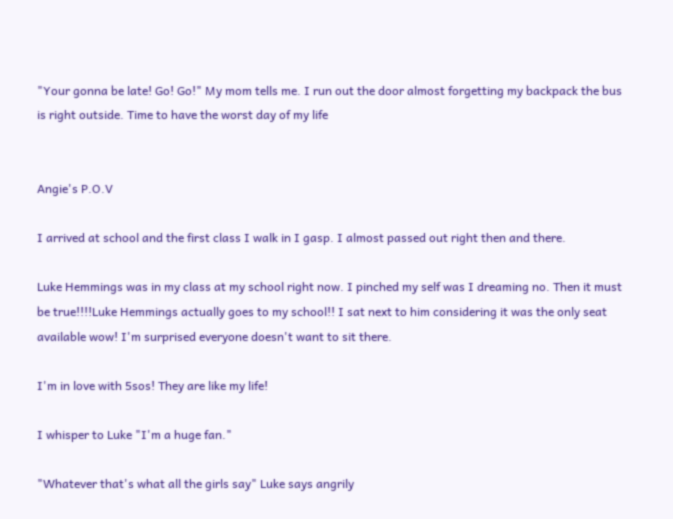"Your gonna be late! Go! Go!" My mom tells me. I run out the door almost forgetting my backpack the bus is right outside. Time to have the worst day of my life


Angie's P.O.V

I arrived at school and the first class I walk in I gasp. I almost passed out right then and there.

Luke Hemmings was in my class at my school right now. I pinched my self was I dreaming no. Then it must be true!!!!Luke Hemmings actually goes to my school!! I sat next to him considering it was the only seat available wow! I'm surprised everyone doesn't want to sit there.

I'm in love with 5sos! They are like my life!

I whisper to Luke "I'm a huge fan."

"Whatever that's what all the girls say" Luke says angrily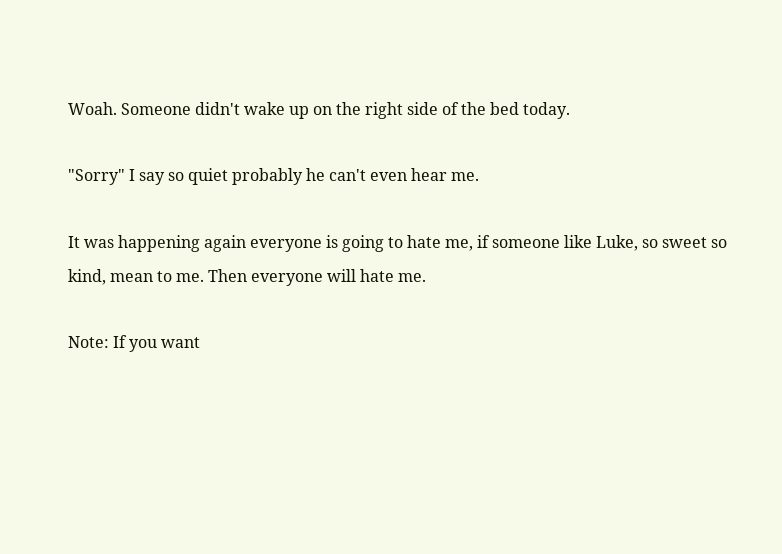Woah. Someone didn't wake up on the right side of the bed today.

"Sorry" I say so quiet probably he can't even hear me.

It was happening again everyone is going to hate me, if someone like Luke, so sweet so kind, mean to me. Then everyone will hate me.

Note: If you want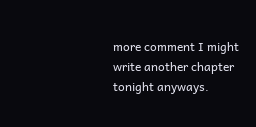more comment I might write another chapter tonight anyways.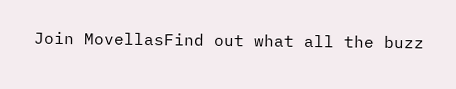Join MovellasFind out what all the buzz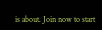is about. Join now to start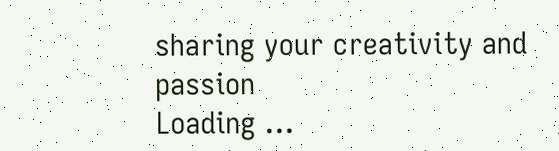sharing your creativity and passion
Loading ...